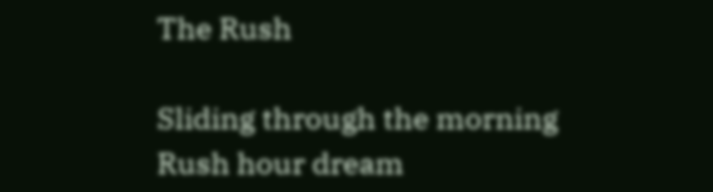The Rush

Sliding through the morning
Rush hour dream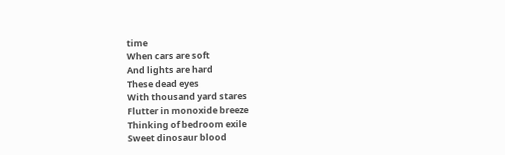time
When cars are soft
And lights are hard
These dead eyes
With thousand yard stares
Flutter in monoxide breeze
Thinking of bedroom exile
Sweet dinosaur blood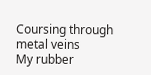Coursing through metal veins
My rubber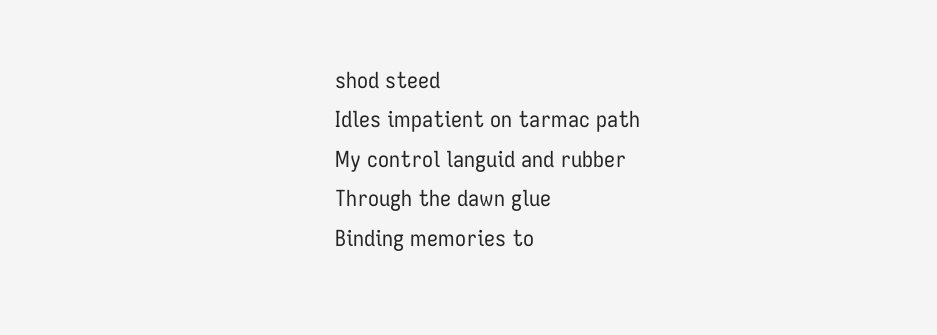shod steed
Idles impatient on tarmac path
My control languid and rubber
Through the dawn glue
Binding memories to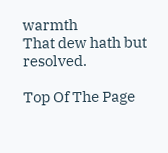warmth
That dew hath but resolved.

Top Of The Page